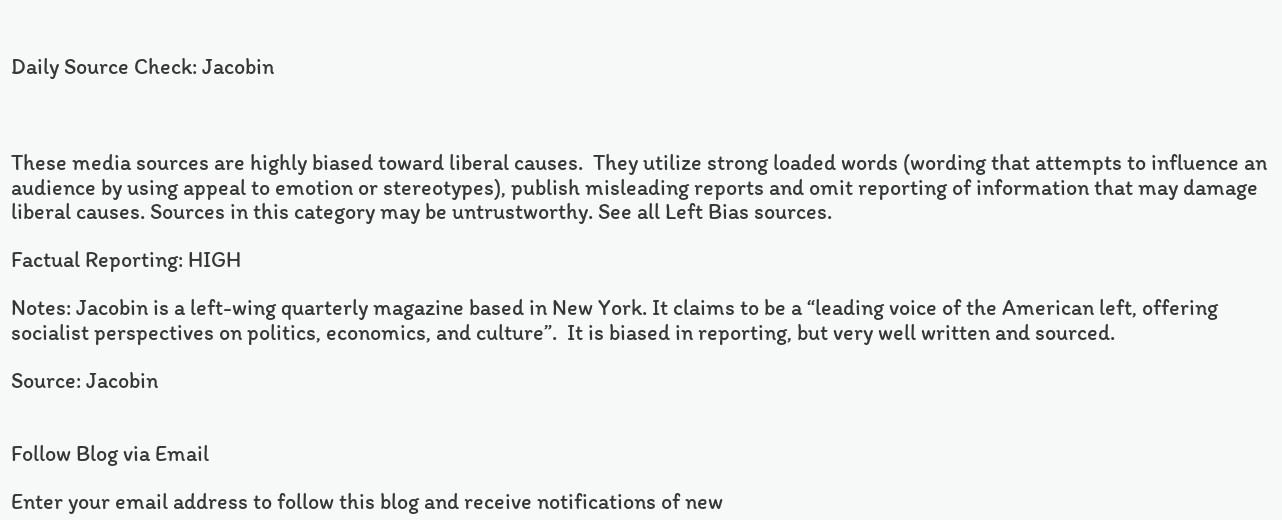Daily Source Check: Jacobin



These media sources are highly biased toward liberal causes.  They utilize strong loaded words (wording that attempts to influence an audience by using appeal to emotion or stereotypes), publish misleading reports and omit reporting of information that may damage liberal causes. Sources in this category may be untrustworthy. See all Left Bias sources.

Factual Reporting: HIGH

Notes: Jacobin is a left-wing quarterly magazine based in New York. It claims to be a “leading voice of the American left, offering socialist perspectives on politics, economics, and culture”.  It is biased in reporting, but very well written and sourced.

Source: Jacobin


Follow Blog via Email

Enter your email address to follow this blog and receive notifications of new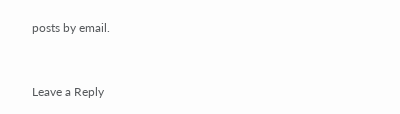posts by email.


Leave a Reply